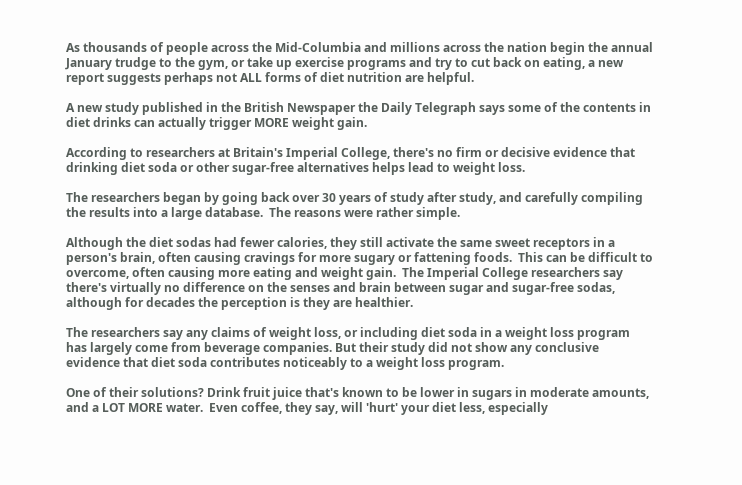As thousands of people across the Mid-Columbia and millions across the nation begin the annual January trudge to the gym, or take up exercise programs and try to cut back on eating, a new report suggests perhaps not ALL forms of diet nutrition are helpful.

A new study published in the British Newspaper the Daily Telegraph says some of the contents in diet drinks can actually trigger MORE weight gain.

According to researchers at Britain's Imperial College, there's no firm or decisive evidence that drinking diet soda or other sugar-free alternatives helps lead to weight loss.

The researchers began by going back over 30 years of study after study, and carefully compiling the results into a large database.  The reasons were rather simple.

Although the diet sodas had fewer calories, they still activate the same sweet receptors in a person's brain, often causing cravings for more sugary or fattening foods.  This can be difficult to overcome, often causing more eating and weight gain.  The Imperial College researchers say there's virtually no difference on the senses and brain between sugar and sugar-free sodas, although for decades the perception is they are healthier.

The researchers say any claims of weight loss, or including diet soda in a weight loss program has largely come from beverage companies. But their study did not show any conclusive evidence that diet soda contributes noticeably to a weight loss program.

One of their solutions? Drink fruit juice that's known to be lower in sugars in moderate amounts, and a LOT MORE water.  Even coffee, they say, will 'hurt' your diet less, especially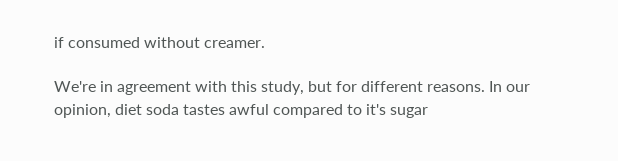if consumed without creamer.

We're in agreement with this study, but for different reasons. In our opinion, diet soda tastes awful compared to it's sugar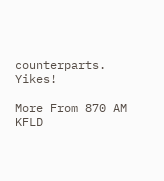counterparts. Yikes!

More From 870 AM KFLD